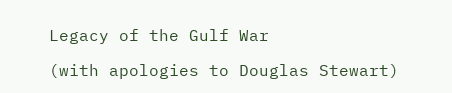Legacy of the Gulf War

(with apologies to Douglas Stewart)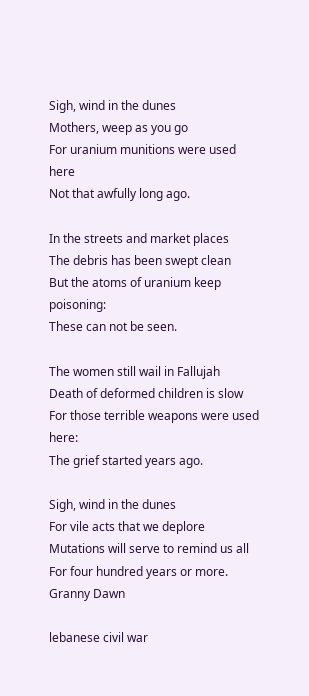Sigh, wind in the dunes
Mothers, weep as you go
For uranium munitions were used here
Not that awfully long ago.

In the streets and market places
The debris has been swept clean
But the atoms of uranium keep poisoning:
These can not be seen.

The women still wail in Fallujah
Death of deformed children is slow
For those terrible weapons were used here:
The grief started years ago.

Sigh, wind in the dunes
For vile acts that we deplore
Mutations will serve to remind us all
For four hundred years or more.
Granny Dawn

lebanese civil war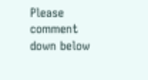Please comment down below